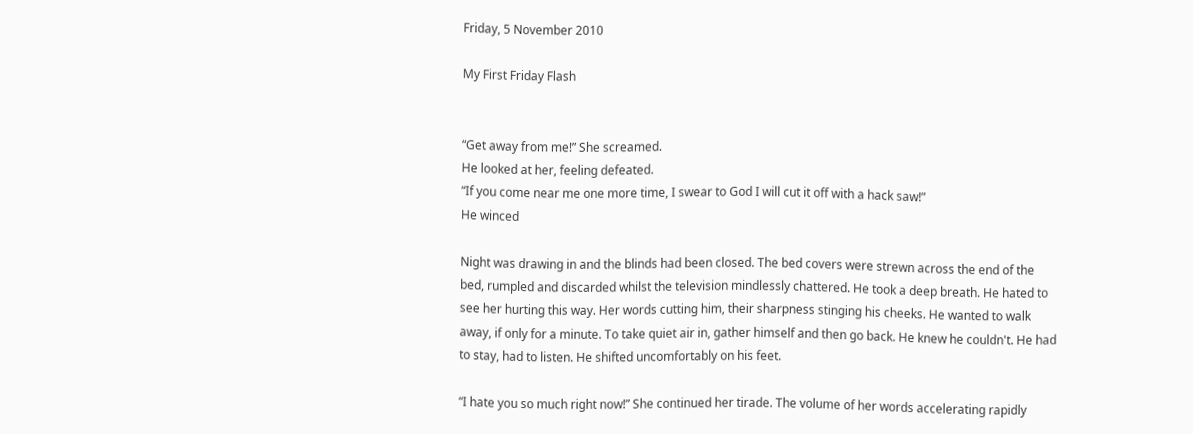Friday, 5 November 2010

My First Friday Flash


“Get away from me!” She screamed.
He looked at her, feeling defeated.
“If you come near me one more time, I swear to God I will cut it off with a hack saw!”
He winced

Night was drawing in and the blinds had been closed. The bed covers were strewn across the end of the bed, rumpled and discarded whilst the television mindlessly chattered. He took a deep breath. He hated to see her hurting this way. Her words cutting him, their sharpness stinging his cheeks. He wanted to walk away, if only for a minute. To take quiet air in, gather himself and then go back. He knew he couldn't. He had to stay, had to listen. He shifted uncomfortably on his feet.

“I hate you so much right now!” She continued her tirade. The volume of her words accelerating rapidly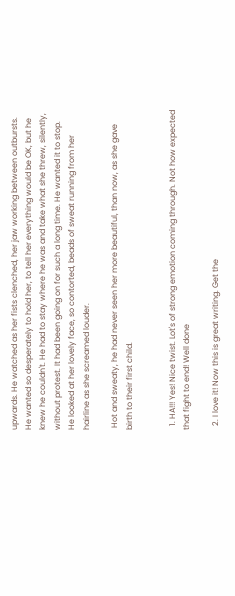upwards. He watched as her fists clenched, her jaw working between outbursts. He wanted so desperately to hold her, to tell her everything would be OK, but he knew he couldn't. He had to stay where he was and take what she threw, silently, without protest. It had been going on for such a long time. He wanted it to stop. He looked at her lovely face, so contorted, beads of sweat running from her hairline as she screamed louder.

 Hot and sweaty, he had never seen her more beautiful, than now, as she gave birth to their first child.


  1. HA!!! Yes! Nice twist. Lot's of strong emotion coming through. Not how expected that fight to end! Well done

  2. I love it! Now this is great writing. Get the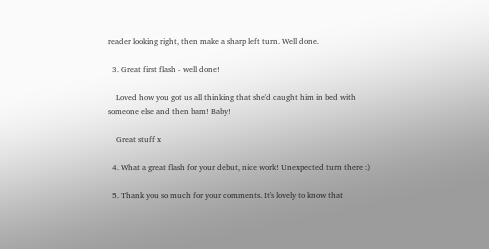reader looking right, then make a sharp left turn. Well done.

  3. Great first flash - well done!

    Loved how you got us all thinking that she'd caught him in bed with someone else and then bam! Baby!

    Great stuff x

  4. What a great flash for your debut, nice work! Unexpected turn there :)

  5. Thank you so much for your comments. It's lovely to know that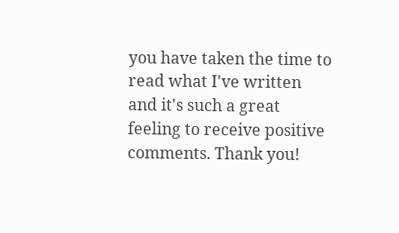you have taken the time to read what I've written and it's such a great feeling to receive positive comments. Thank you!